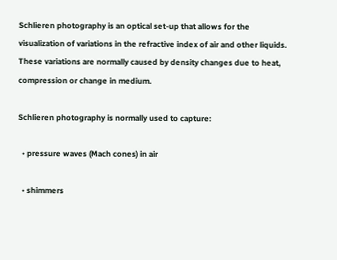Schlieren photography is an optical set-up that allows for the visualization of variations in the refractive index of air and other liquids. These variations are normally caused by density changes due to heat, compression or change in medium.

Schlieren photography is normally used to capture:

  • pressure waves (Mach cones) in air

  • shimmers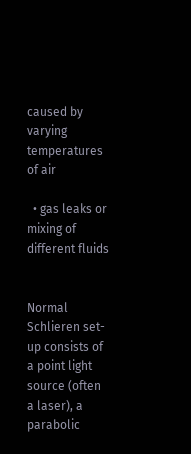caused by varying temperatures of air

  • gas leaks or mixing of different fluids


Normal Schlieren set-up consists of a point light source (often a laser), a parabolic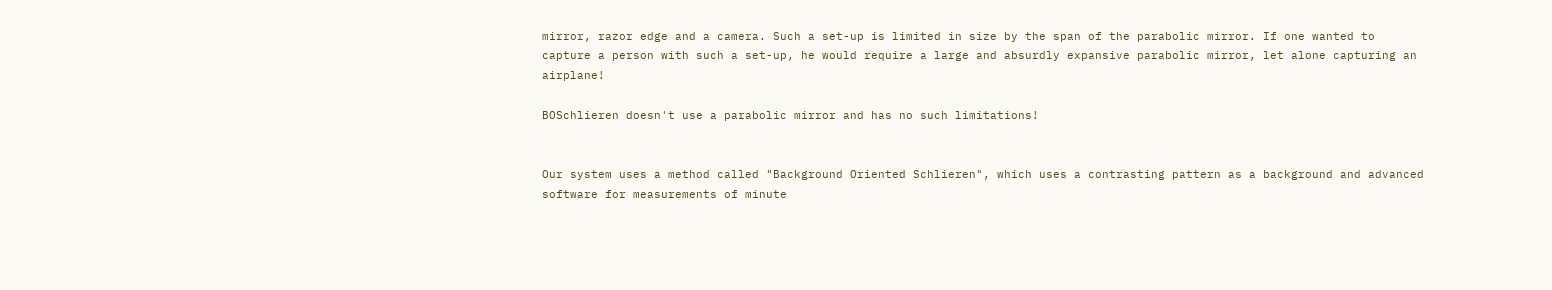mirror, razor edge and a camera. Such a set-up is limited in size by the span of the parabolic mirror. If one wanted to capture a person with such a set-up, he would require a large and absurdly expansive parabolic mirror, let alone capturing an airplane!

BOSchlieren doesn't use a parabolic mirror and has no such limitations!


Our system uses a method called "Background Oriented Schlieren", which uses a contrasting pattern as a background and advanced software for measurements of minute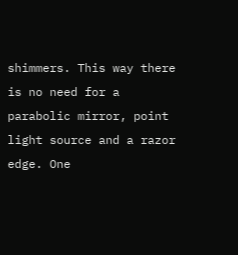shimmers. This way there is no need for a parabolic mirror, point light source and a razor edge. One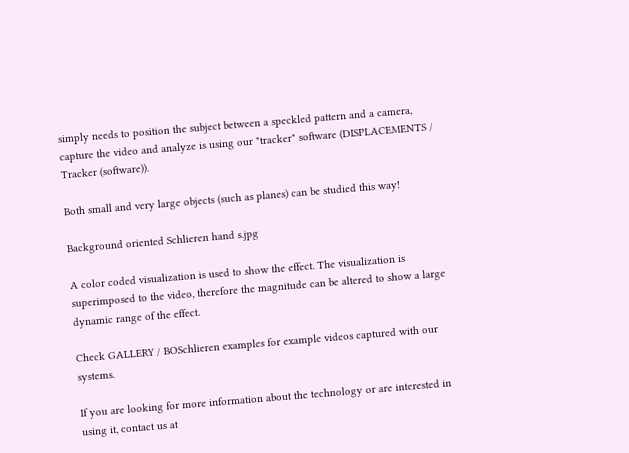simply needs to position the subject between a speckled pattern and a camera, capture the video and analyze is using our "tracker" software (DISPLACEMENTS / Tracker (software)).

Both small and very large objects (such as planes) can be studied this way!

Background oriented Schlieren hand s.jpg

A color coded visualization is used to show the effect. The visualization is superimposed to the video, therefore the magnitude can be altered to show a large dynamic range of the effect.

Check GALLERY / BOSchlieren examples for example videos captured with our systems.

If you are looking for more information about the technology or are interested in using it, contact us at